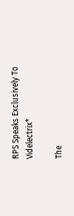RPS Speaks Exclusively To Videlectrix*

The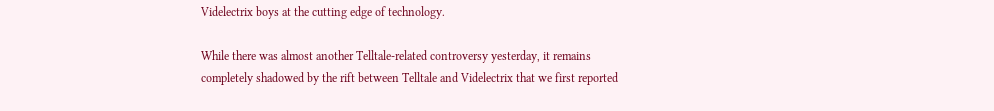Videlectrix boys at the cutting edge of technology.

While there was almost another Telltale-related controversy yesterday, it remains completely shadowed by the rift between Telltale and Videlectrix that we first reported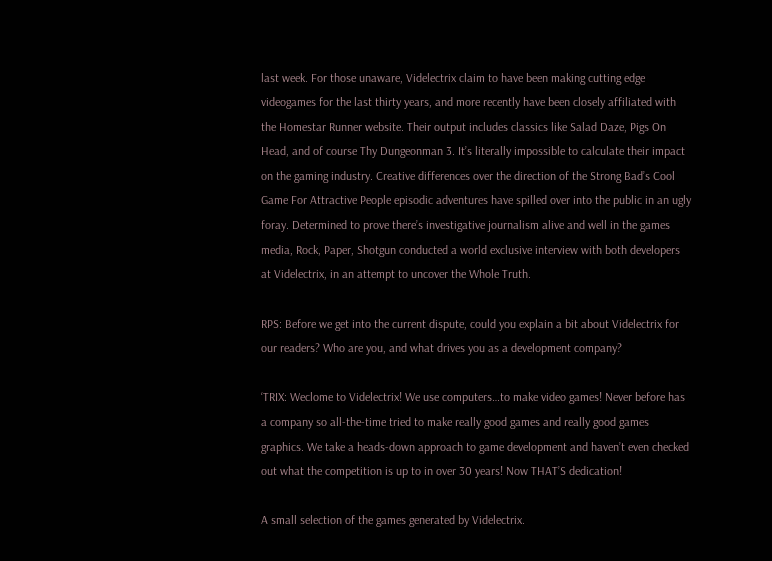last week. For those unaware, Videlectrix claim to have been making cutting edge videogames for the last thirty years, and more recently have been closely affiliated with the Homestar Runner website. Their output includes classics like Salad Daze, Pigs On Head, and of course Thy Dungeonman 3. It’s literally impossible to calculate their impact on the gaming industry. Creative differences over the direction of the Strong Bad’s Cool Game For Attractive People episodic adventures have spilled over into the public in an ugly foray. Determined to prove there’s investigative journalism alive and well in the games media, Rock, Paper, Shotgun conducted a world exclusive interview with both developers at Videlectrix, in an attempt to uncover the Whole Truth.

RPS: Before we get into the current dispute, could you explain a bit about Videlectrix for our readers? Who are you, and what drives you as a development company?

‘TRIX: Weclome to Videlectrix! We use computers…to make video games! Never before has a company so all-the-time tried to make really good games and really good games graphics. We take a heads-down approach to game development and haven’t even checked out what the competition is up to in over 30 years! Now THAT’S dedication!

A small selection of the games generated by Videlectrix.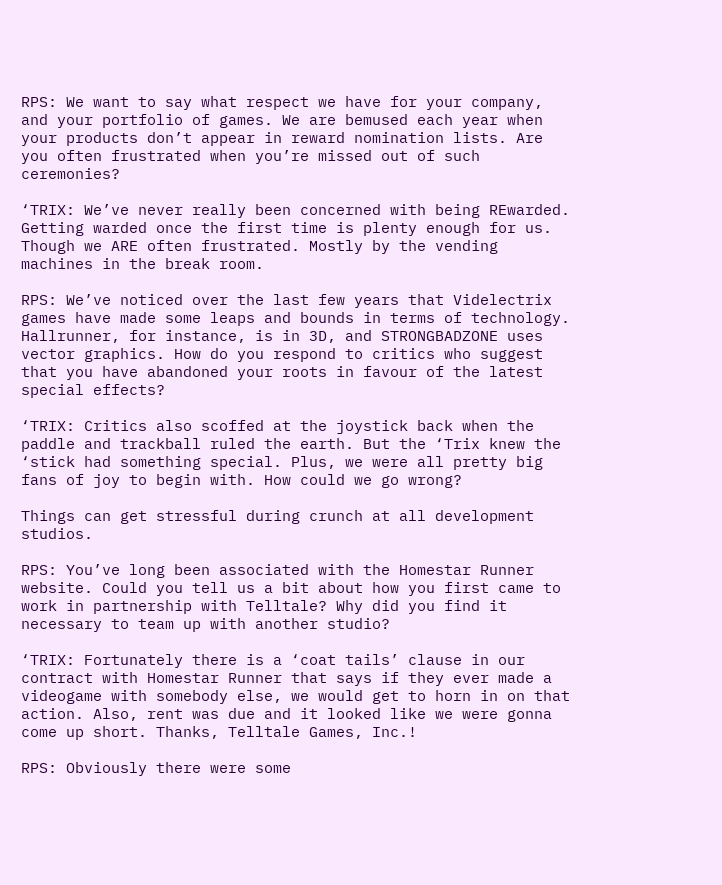RPS: We want to say what respect we have for your company, and your portfolio of games. We are bemused each year when your products don’t appear in reward nomination lists. Are you often frustrated when you’re missed out of such ceremonies?

‘TRIX: We’ve never really been concerned with being REwarded. Getting warded once the first time is plenty enough for us. Though we ARE often frustrated. Mostly by the vending machines in the break room.

RPS: We’ve noticed over the last few years that Videlectrix games have made some leaps and bounds in terms of technology. Hallrunner, for instance, is in 3D, and STRONGBADZONE uses vector graphics. How do you respond to critics who suggest that you have abandoned your roots in favour of the latest special effects?

‘TRIX: Critics also scoffed at the joystick back when the paddle and trackball ruled the earth. But the ‘Trix knew the ‘stick had something special. Plus, we were all pretty big fans of joy to begin with. How could we go wrong?

Things can get stressful during crunch at all development studios.

RPS: You’ve long been associated with the Homestar Runner website. Could you tell us a bit about how you first came to work in partnership with Telltale? Why did you find it necessary to team up with another studio?

‘TRIX: Fortunately there is a ‘coat tails’ clause in our contract with Homestar Runner that says if they ever made a videogame with somebody else, we would get to horn in on that action. Also, rent was due and it looked like we were gonna come up short. Thanks, Telltale Games, Inc.!

RPS: Obviously there were some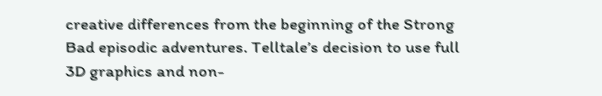creative differences from the beginning of the Strong Bad episodic adventures. Telltale’s decision to use full 3D graphics and non-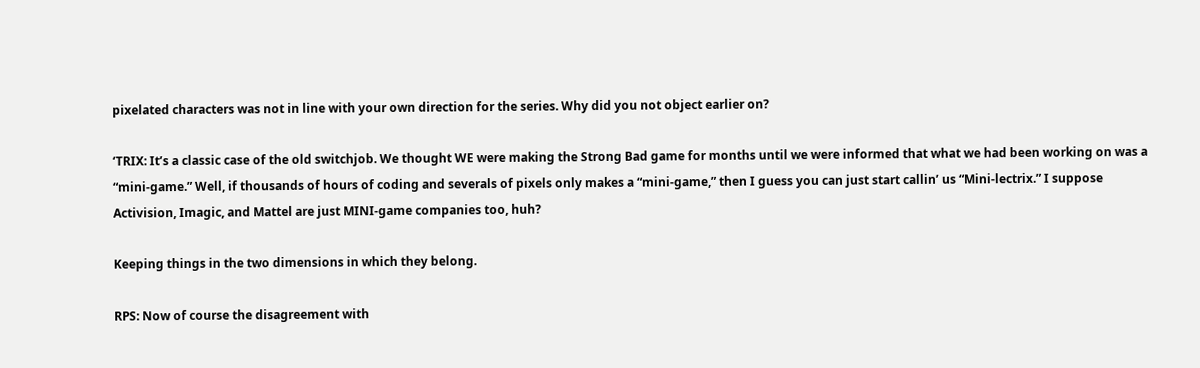pixelated characters was not in line with your own direction for the series. Why did you not object earlier on?

‘TRIX: It’s a classic case of the old switchjob. We thought WE were making the Strong Bad game for months until we were informed that what we had been working on was a “mini-game.” Well, if thousands of hours of coding and severals of pixels only makes a “mini-game,” then I guess you can just start callin’ us “Mini-lectrix.” I suppose Activision, Imagic, and Mattel are just MINI-game companies too, huh?

Keeping things in the two dimensions in which they belong.

RPS: Now of course the disagreement with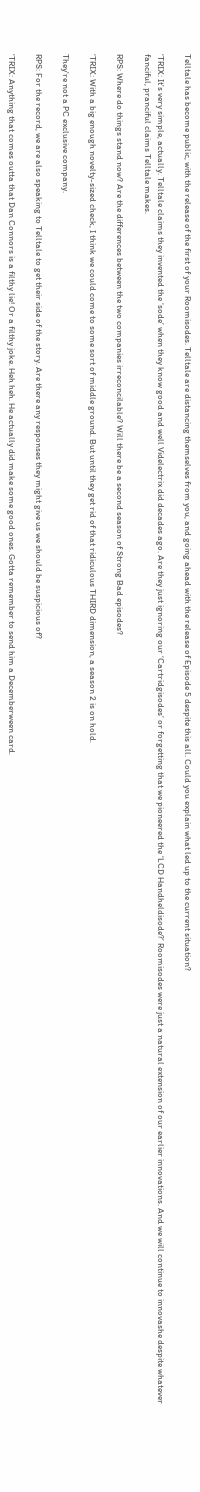Telltale has become public, with the release of the first of your Roomisodes. Telltale are distancing themselves from you, and going ahead with the release of Episode 5 despite this all. Could you explain what led up to the current situation?

‘TRIX: It’s very simple, actually. Telltale claims they invented the ‘sode’ when they know good and well Videlectrix did decades ago. Are they just ignoring our ‘Cartridgisodes’ or forgetting that we pioneered the ‘LCD Handheldisode?’ Roomisodes were just a natural extension of our earlier innovations. And we will continue to innovashe despite whatever fanciful, pranciful claims Telltale makes.

RPS: Where do things stand now? Are the differences between the two companies irreconcilable? Will there be a second season of Strong Bad episodes?

‘TRIX: With a big enough novelty-sized check, I think we could come to some sort of middle ground. But until they get rid of that ridiculous THIRD dimension, a season 2 is on hold.

They're not a PC exclusive company.

RPS: For the record, we are also speaking to Telltale to get their side of the story. Are there any responses they might give us we should be suspicious of?

‘TRIX: Anything that comes outta that Dan Connors is a filthy lie! Or a filthy joke. Heh heh. He actually did make some good ones. Gotta remember to send him a Decemberween card.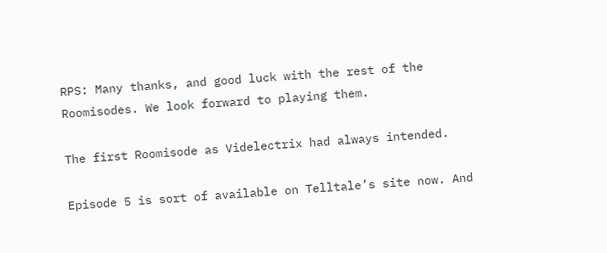RPS: Many thanks, and good luck with the rest of the Roomisodes. We look forward to playing them.

The first Roomisode as Videlectrix had always intended.

Episode 5 is sort of available on Telltale’s site now. And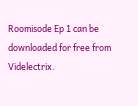Roomisode Ep 1 can be downloaded for free from Videlectrix.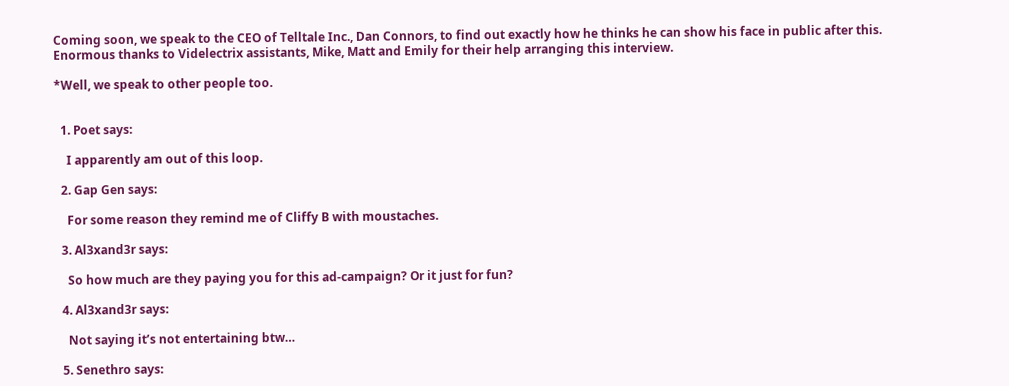Coming soon, we speak to the CEO of Telltale Inc., Dan Connors, to find out exactly how he thinks he can show his face in public after this. Enormous thanks to Videlectrix assistants, Mike, Matt and Emily for their help arranging this interview.

*Well, we speak to other people too.


  1. Poet says:

    I apparently am out of this loop.

  2. Gap Gen says:

    For some reason they remind me of Cliffy B with moustaches.

  3. Al3xand3r says:

    So how much are they paying you for this ad-campaign? Or it just for fun?

  4. Al3xand3r says:

    Not saying it’s not entertaining btw…

  5. Senethro says: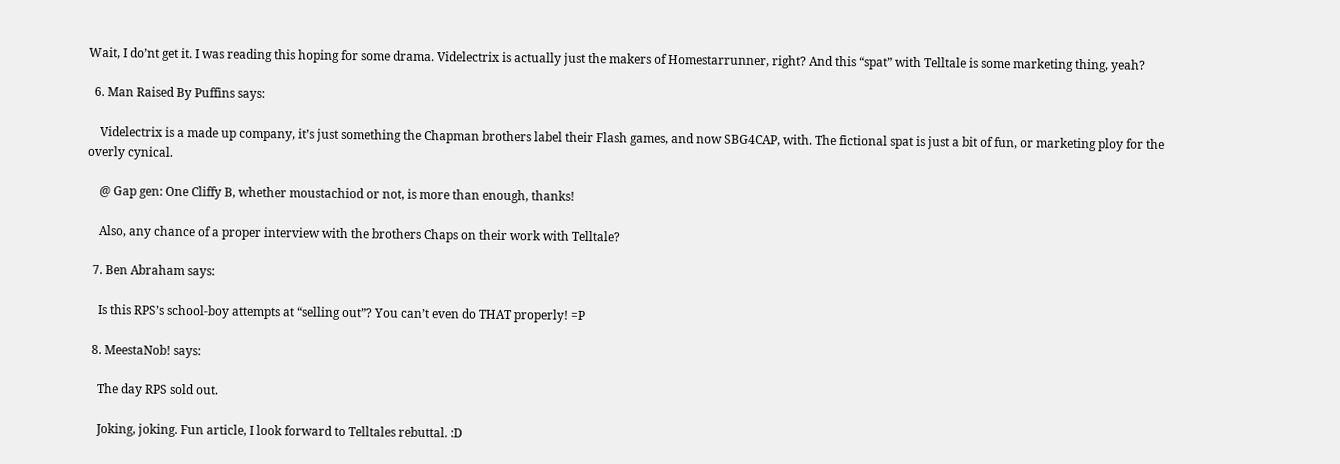Wait, I do’nt get it. I was reading this hoping for some drama. Videlectrix is actually just the makers of Homestarrunner, right? And this “spat” with Telltale is some marketing thing, yeah?

  6. Man Raised By Puffins says:

    Videlectrix is a made up company, it’s just something the Chapman brothers label their Flash games, and now SBG4CAP, with. The fictional spat is just a bit of fun, or marketing ploy for the overly cynical.

    @ Gap gen: One Cliffy B, whether moustachiod or not, is more than enough, thanks!

    Also, any chance of a proper interview with the brothers Chaps on their work with Telltale?

  7. Ben Abraham says:

    Is this RPS’s school-boy attempts at “selling out”? You can’t even do THAT properly! =P

  8. MeestaNob! says:

    The day RPS sold out.

    Joking, joking. Fun article, I look forward to Telltales rebuttal. :D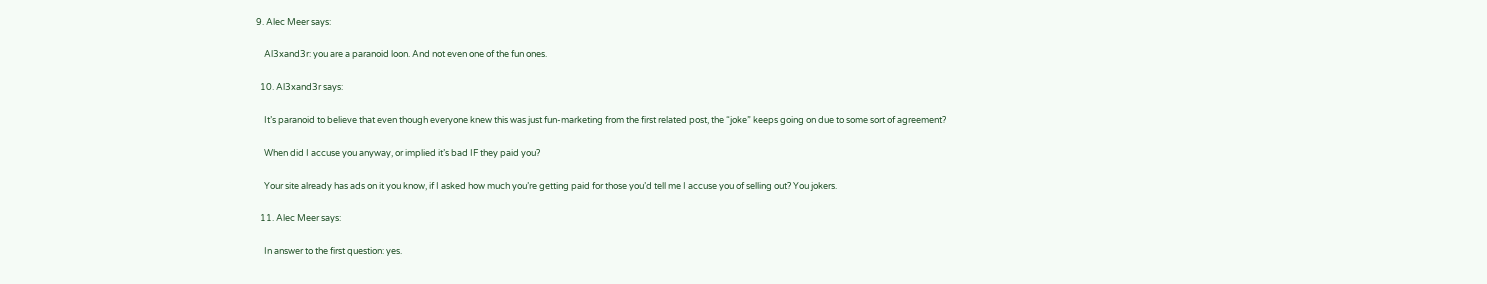9. Alec Meer says:

    Al3xand3r: you are a paranoid loon. And not even one of the fun ones.

  10. Al3xand3r says:

    It’s paranoid to believe that even though everyone knew this was just fun-marketing from the first related post, the “joke” keeps going on due to some sort of agreement?

    When did I accuse you anyway, or implied it’s bad IF they paid you?

    Your site already has ads on it you know, if I asked how much you’re getting paid for those you’d tell me I accuse you of selling out? You jokers.

  11. Alec Meer says:

    In answer to the first question: yes.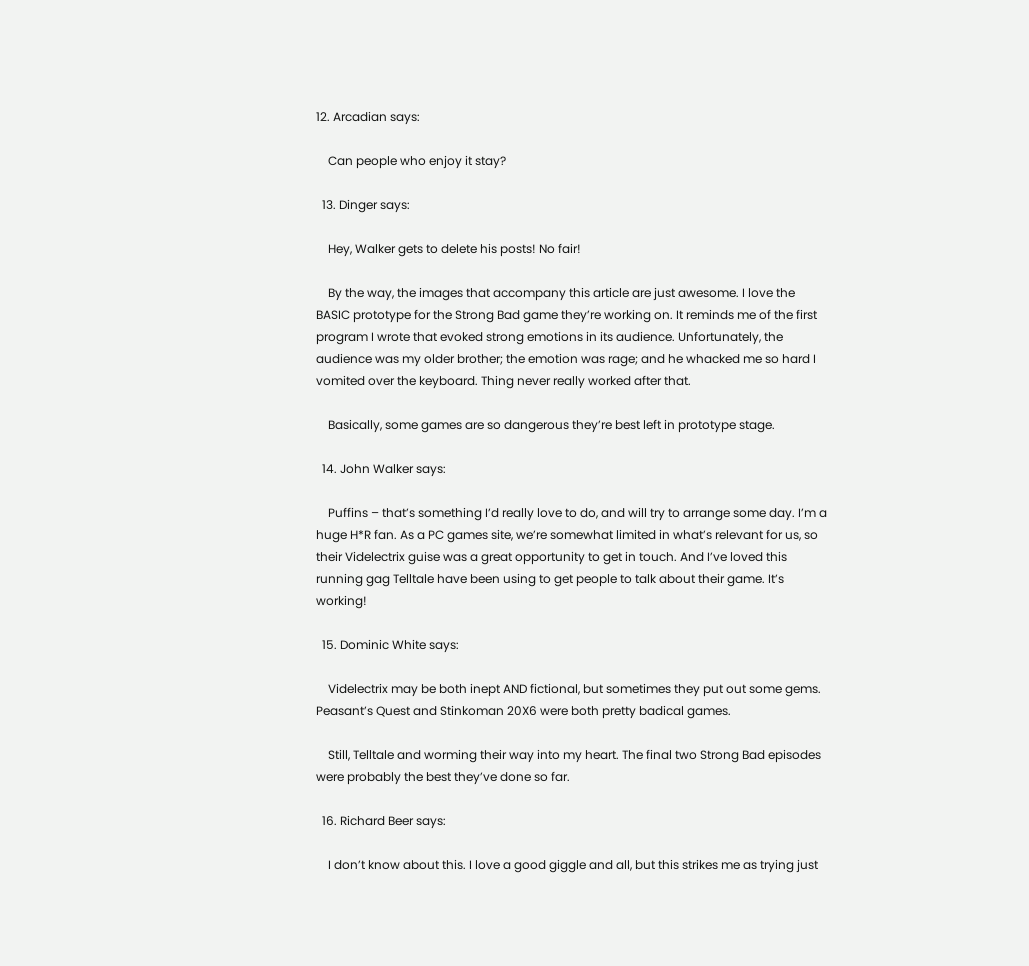12. Arcadian says:

    Can people who enjoy it stay?

  13. Dinger says:

    Hey, Walker gets to delete his posts! No fair!

    By the way, the images that accompany this article are just awesome. I love the BASIC prototype for the Strong Bad game they’re working on. It reminds me of the first program I wrote that evoked strong emotions in its audience. Unfortunately, the audience was my older brother; the emotion was rage; and he whacked me so hard I vomited over the keyboard. Thing never really worked after that.

    Basically, some games are so dangerous they’re best left in prototype stage.

  14. John Walker says:

    Puffins – that’s something I’d really love to do, and will try to arrange some day. I’m a huge H*R fan. As a PC games site, we’re somewhat limited in what’s relevant for us, so their Videlectrix guise was a great opportunity to get in touch. And I’ve loved this running gag Telltale have been using to get people to talk about their game. It’s working!

  15. Dominic White says:

    Videlectrix may be both inept AND fictional, but sometimes they put out some gems. Peasant’s Quest and Stinkoman 20X6 were both pretty badical games.

    Still, Telltale and worming their way into my heart. The final two Strong Bad episodes were probably the best they’ve done so far.

  16. Richard Beer says:

    I don’t know about this. I love a good giggle and all, but this strikes me as trying just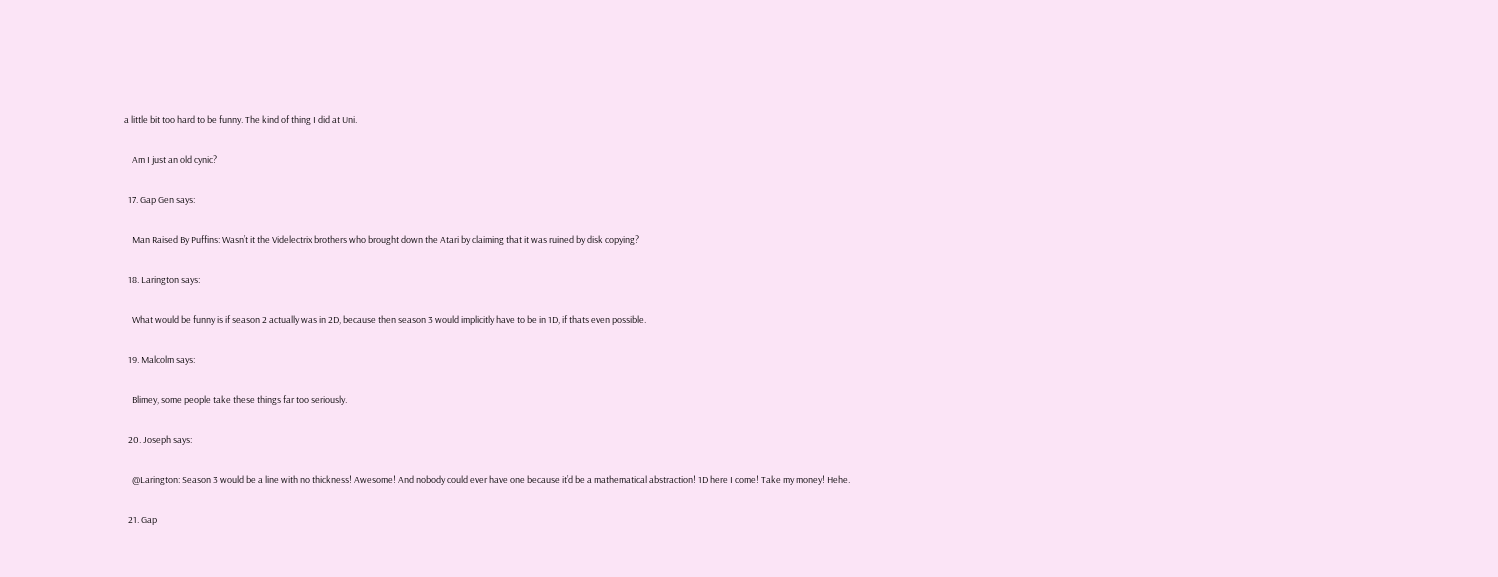a little bit too hard to be funny. The kind of thing I did at Uni.

    Am I just an old cynic?

  17. Gap Gen says:

    Man Raised By Puffins: Wasn’t it the Videlectrix brothers who brought down the Atari by claiming that it was ruined by disk copying?

  18. Larington says:

    What would be funny is if season 2 actually was in 2D, because then season 3 would implicitly have to be in 1D, if thats even possible.

  19. Malcolm says:

    Blimey, some people take these things far too seriously.

  20. Joseph says:

    @Larington: Season 3 would be a line with no thickness! Awesome! And nobody could ever have one because it’d be a mathematical abstraction! 1D here I come! Take my money! Hehe.

  21. Gap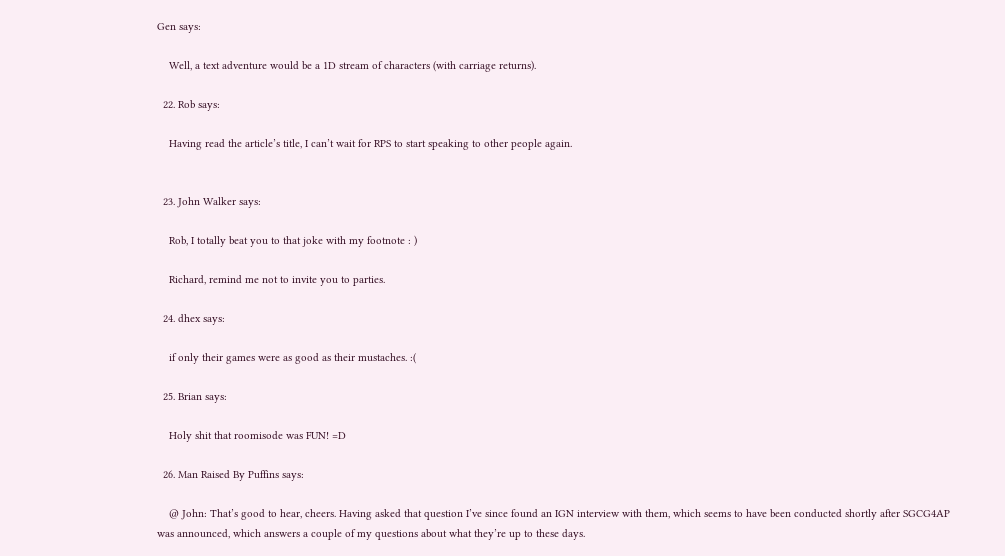Gen says:

    Well, a text adventure would be a 1D stream of characters (with carriage returns).

  22. Rob says:

    Having read the article’s title, I can’t wait for RPS to start speaking to other people again.


  23. John Walker says:

    Rob, I totally beat you to that joke with my footnote : )

    Richard, remind me not to invite you to parties.

  24. dhex says:

    if only their games were as good as their mustaches. :(

  25. Brian says:

    Holy shit that roomisode was FUN! =D

  26. Man Raised By Puffins says:

    @ John: That’s good to hear, cheers. Having asked that question I’ve since found an IGN interview with them, which seems to have been conducted shortly after SGCG4AP was announced, which answers a couple of my questions about what they’re up to these days.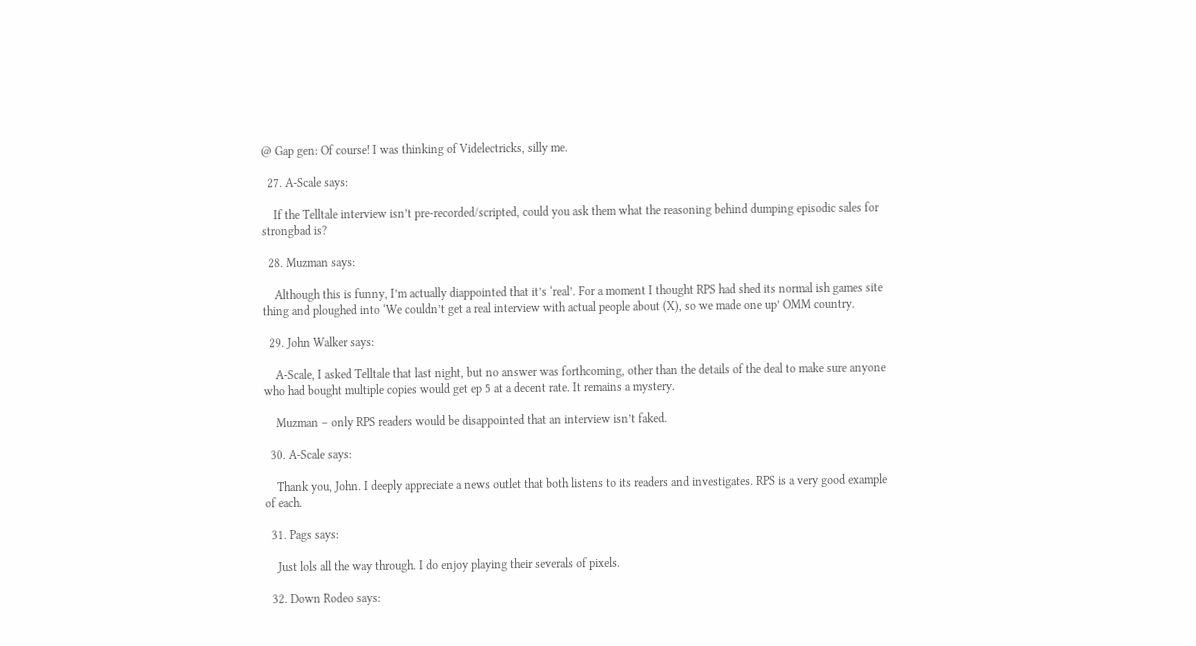@ Gap gen: Of course! I was thinking of Videlectricks, silly me.

  27. A-Scale says:

    If the Telltale interview isn’t pre-recorded/scripted, could you ask them what the reasoning behind dumping episodic sales for strongbad is?

  28. Muzman says:

    Although this is funny, I’m actually diappointed that it’s ‘real’. For a moment I thought RPS had shed its normal ish games site thing and ploughed into ‘We couldn’t get a real interview with actual people about (X), so we made one up’ OMM country.

  29. John Walker says:

    A-Scale, I asked Telltale that last night, but no answer was forthcoming, other than the details of the deal to make sure anyone who had bought multiple copies would get ep 5 at a decent rate. It remains a mystery.

    Muzman – only RPS readers would be disappointed that an interview isn’t faked.

  30. A-Scale says:

    Thank you, John. I deeply appreciate a news outlet that both listens to its readers and investigates. RPS is a very good example of each.

  31. Pags says:

    Just lols all the way through. I do enjoy playing their severals of pixels.

  32. Down Rodeo says: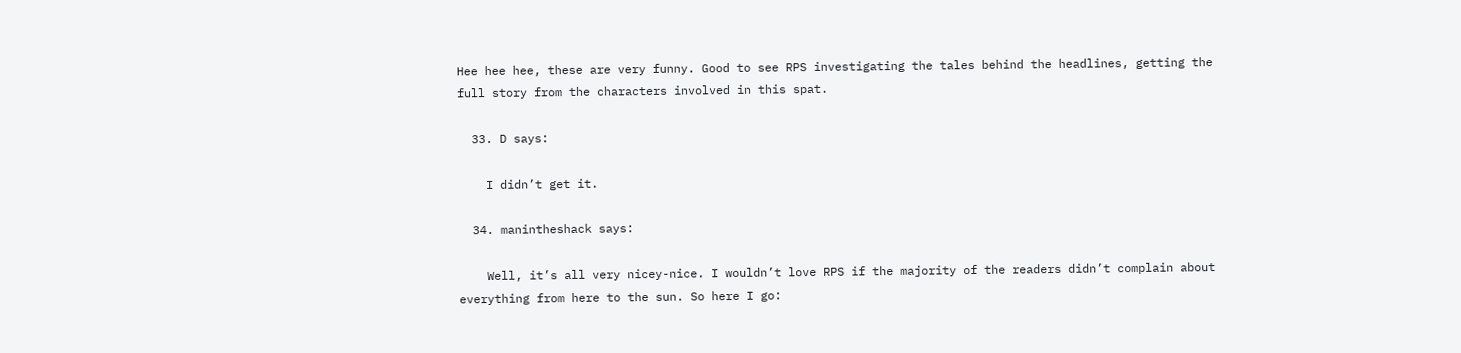Hee hee hee, these are very funny. Good to see RPS investigating the tales behind the headlines, getting the full story from the characters involved in this spat.

  33. D says:

    I didn’t get it.

  34. manintheshack says:

    Well, it’s all very nicey-nice. I wouldn’t love RPS if the majority of the readers didn’t complain about everything from here to the sun. So here I go: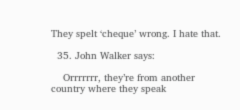They spelt ‘cheque’ wrong. I hate that.

  35. John Walker says:

    Orrrrrrr, they’re from another country where they speak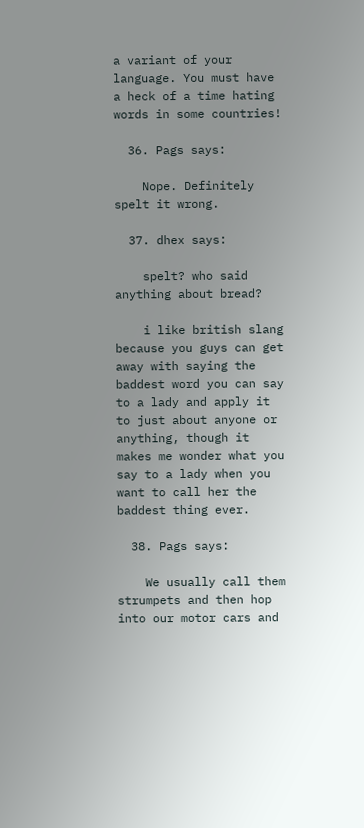a variant of your language. You must have a heck of a time hating words in some countries!

  36. Pags says:

    Nope. Definitely spelt it wrong.

  37. dhex says:

    spelt? who said anything about bread?

    i like british slang because you guys can get away with saying the baddest word you can say to a lady and apply it to just about anyone or anything, though it makes me wonder what you say to a lady when you want to call her the baddest thing ever.

  38. Pags says:

    We usually call them strumpets and then hop into our motor cars and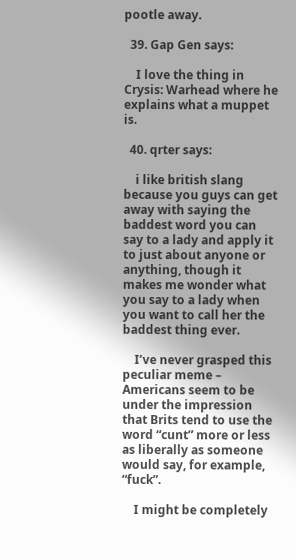pootle away.

  39. Gap Gen says:

    I love the thing in Crysis: Warhead where he explains what a muppet is.

  40. qrter says:

    i like british slang because you guys can get away with saying the baddest word you can say to a lady and apply it to just about anyone or anything, though it makes me wonder what you say to a lady when you want to call her the baddest thing ever.

    I’ve never grasped this peculiar meme – Americans seem to be under the impression that Brits tend to use the word “cunt” more or less as liberally as someone would say, for example, “fuck”.

    I might be completely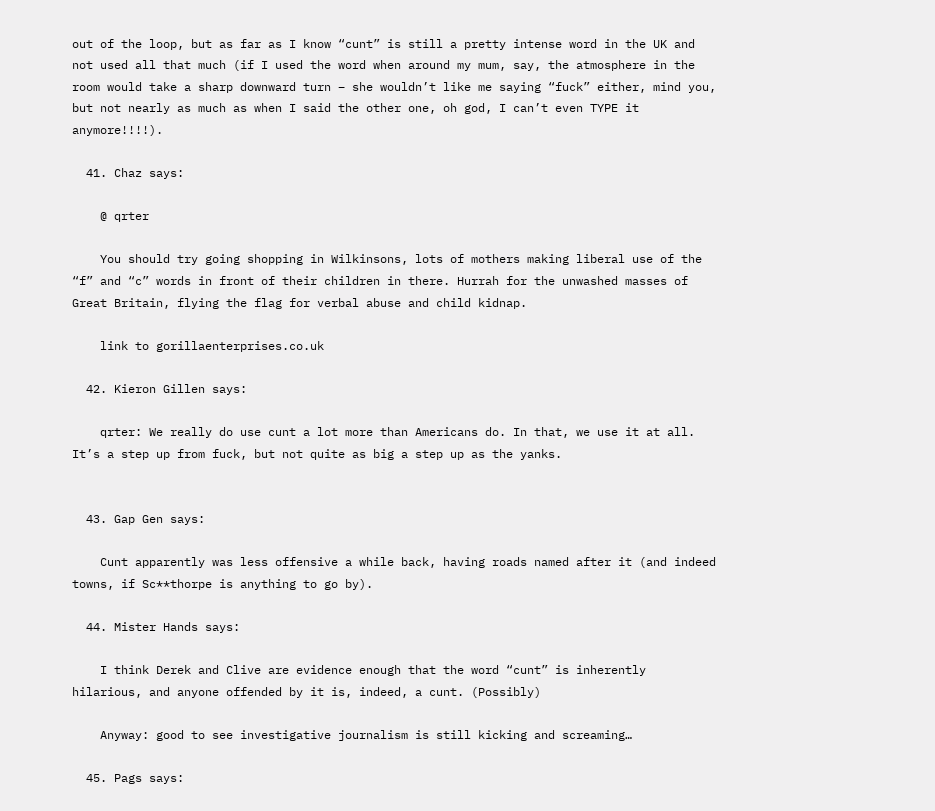out of the loop, but as far as I know “cunt” is still a pretty intense word in the UK and not used all that much (if I used the word when around my mum, say, the atmosphere in the room would take a sharp downward turn – she wouldn’t like me saying “fuck” either, mind you, but not nearly as much as when I said the other one, oh god, I can’t even TYPE it anymore!!!!).

  41. Chaz says:

    @ qrter

    You should try going shopping in Wilkinsons, lots of mothers making liberal use of the “f” and “c” words in front of their children in there. Hurrah for the unwashed masses of Great Britain, flying the flag for verbal abuse and child kidnap.

    link to gorillaenterprises.co.uk

  42. Kieron Gillen says:

    qrter: We really do use cunt a lot more than Americans do. In that, we use it at all. It’s a step up from fuck, but not quite as big a step up as the yanks.


  43. Gap Gen says:

    Cunt apparently was less offensive a while back, having roads named after it (and indeed towns, if Sc**thorpe is anything to go by).

  44. Mister Hands says:

    I think Derek and Clive are evidence enough that the word “cunt” is inherently hilarious, and anyone offended by it is, indeed, a cunt. (Possibly)

    Anyway: good to see investigative journalism is still kicking and screaming…

  45. Pags says: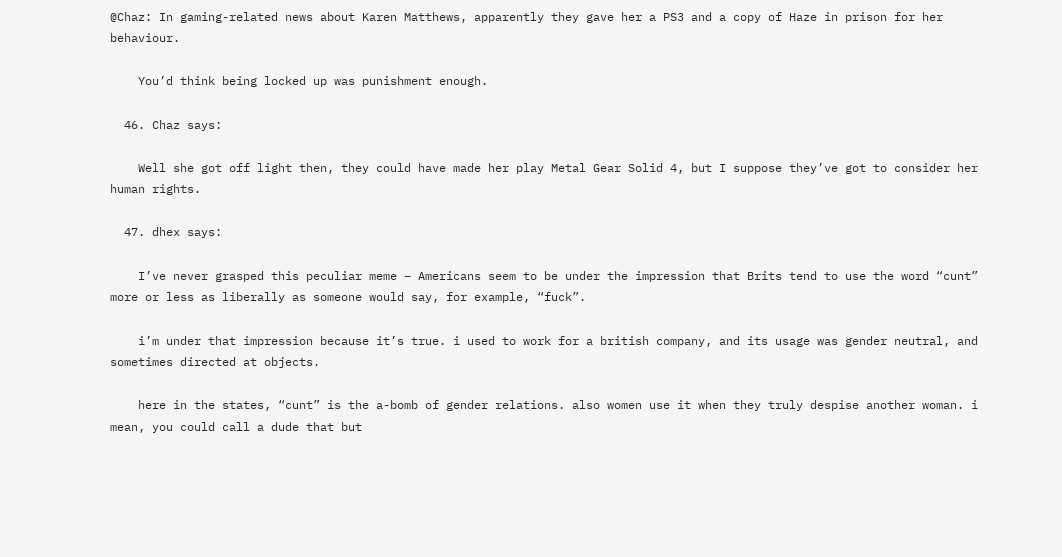@Chaz: In gaming-related news about Karen Matthews, apparently they gave her a PS3 and a copy of Haze in prison for her behaviour.

    You’d think being locked up was punishment enough.

  46. Chaz says:

    Well she got off light then, they could have made her play Metal Gear Solid 4, but I suppose they’ve got to consider her human rights.

  47. dhex says:

    I’ve never grasped this peculiar meme – Americans seem to be under the impression that Brits tend to use the word “cunt” more or less as liberally as someone would say, for example, “fuck”.

    i’m under that impression because it’s true. i used to work for a british company, and its usage was gender neutral, and sometimes directed at objects.

    here in the states, “cunt” is the a-bomb of gender relations. also women use it when they truly despise another woman. i mean, you could call a dude that but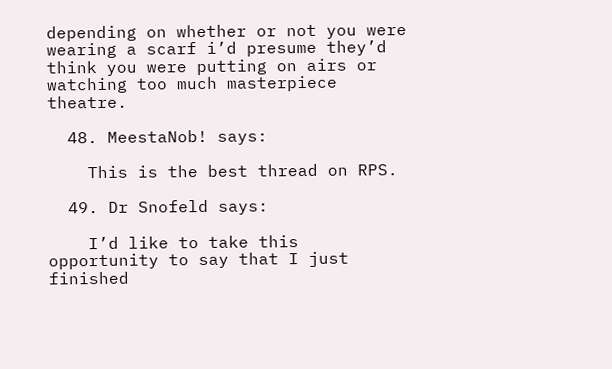depending on whether or not you were wearing a scarf i’d presume they’d think you were putting on airs or watching too much masterpiece theatre.

  48. MeestaNob! says:

    This is the best thread on RPS.

  49. Dr Snofeld says:

    I’d like to take this opportunity to say that I just finished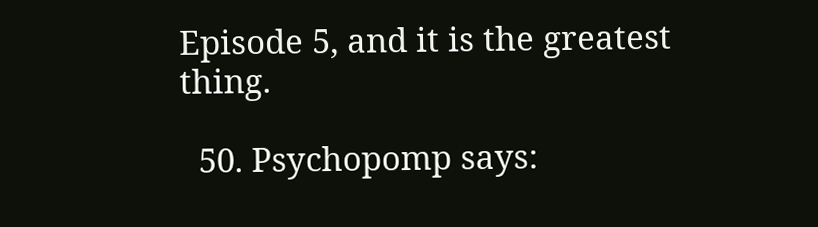Episode 5, and it is the greatest thing.

  50. Psychopomp says: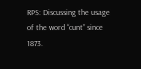RPS: Discussing the usage of the word “cunt” since 1873.